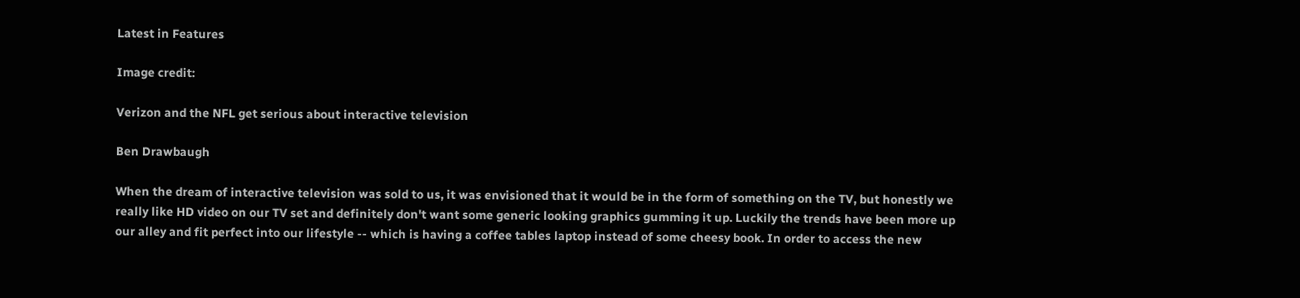Latest in Features

Image credit:

Verizon and the NFL get serious about interactive television

Ben Drawbaugh

When the dream of interactive television was sold to us, it was envisioned that it would be in the form of something on the TV, but honestly we really like HD video on our TV set and definitely don't want some generic looking graphics gumming it up. Luckily the trends have been more up our alley and fit perfect into our lifestyle -- which is having a coffee tables laptop instead of some cheesy book. In order to access the new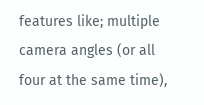features like; multiple camera angles (or all four at the same time),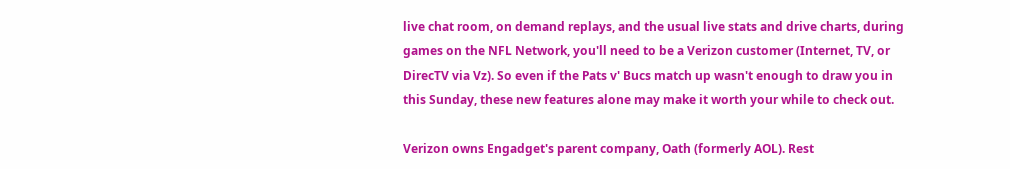live chat room, on demand replays, and the usual live stats and drive charts, during games on the NFL Network, you'll need to be a Verizon customer (Internet, TV, or DirecTV via Vz). So even if the Pats v' Bucs match up wasn't enough to draw you in this Sunday, these new features alone may make it worth your while to check out.

Verizon owns Engadget's parent company, Oath (formerly AOL). Rest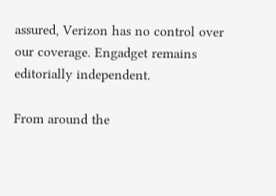assured, Verizon has no control over our coverage. Engadget remains editorially independent.

From around the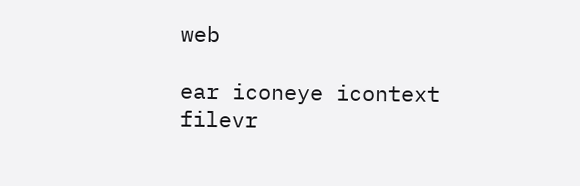web

ear iconeye icontext filevr